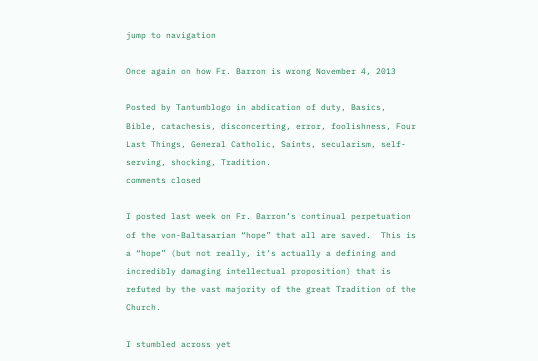jump to navigation

Once again on how Fr. Barron is wrong November 4, 2013

Posted by Tantumblogo in abdication of duty, Basics, Bible, catachesis, disconcerting, error, foolishness, Four Last Things, General Catholic, Saints, secularism, self-serving, shocking, Tradition.
comments closed

I posted last week on Fr. Barron’s continual perpetuation of the von-Baltasarian “hope” that all are saved.  This is a “hope” (but not really, it’s actually a defining and incredibly damaging intellectual proposition) that is refuted by the vast majority of the great Tradition of the Church.

I stumbled across yet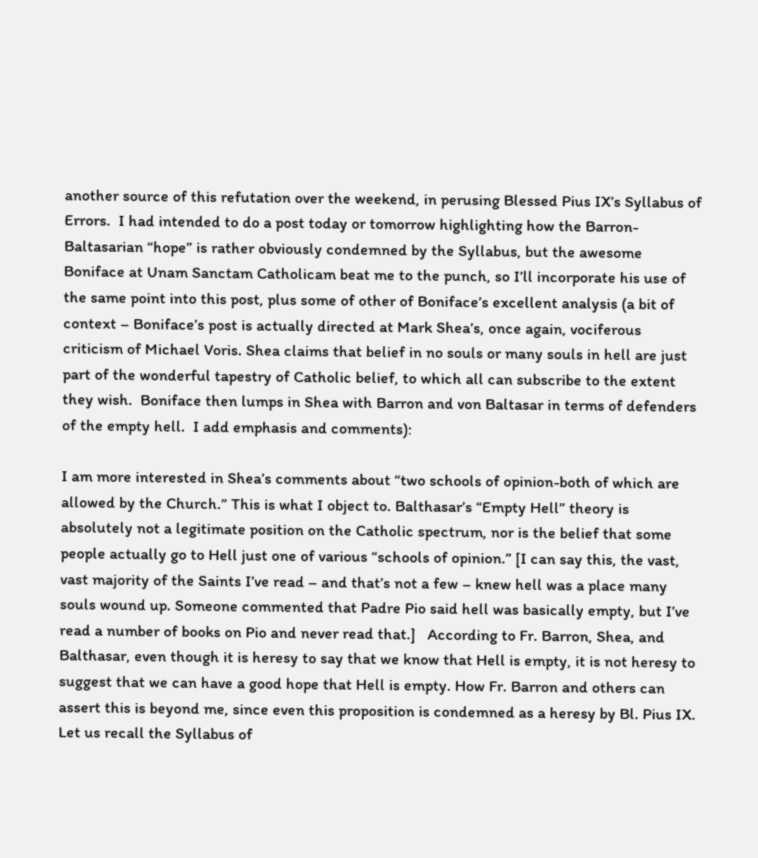another source of this refutation over the weekend, in perusing Blessed Pius IX’s Syllabus of Errors.  I had intended to do a post today or tomorrow highlighting how the Barron-Baltasarian “hope” is rather obviously condemned by the Syllabus, but the awesome Boniface at Unam Sanctam Catholicam beat me to the punch, so I’ll incorporate his use of the same point into this post, plus some of other of Boniface’s excellent analysis (a bit of context – Boniface’s post is actually directed at Mark Shea’s, once again, vociferous criticism of Michael Voris. Shea claims that belief in no souls or many souls in hell are just part of the wonderful tapestry of Catholic belief, to which all can subscribe to the extent they wish.  Boniface then lumps in Shea with Barron and von Baltasar in terms of defenders of the empty hell.  I add emphasis and comments):

I am more interested in Shea’s comments about “two schools of opinion-both of which are allowed by the Church.” This is what I object to. Balthasar’s “Empty Hell” theory is absolutely not a legitimate position on the Catholic spectrum, nor is the belief that some people actually go to Hell just one of various “schools of opinion.” [I can say this, the vast, vast majority of the Saints I’ve read – and that’s not a few – knew hell was a place many souls wound up. Someone commented that Padre Pio said hell was basically empty, but I’ve read a number of books on Pio and never read that.]   According to Fr. Barron, Shea, and Balthasar, even though it is heresy to say that we know that Hell is empty, it is not heresy to suggest that we can have a good hope that Hell is empty. How Fr. Barron and others can assert this is beyond me, since even this proposition is condemned as a heresy by Bl. Pius IX. Let us recall the Syllabus of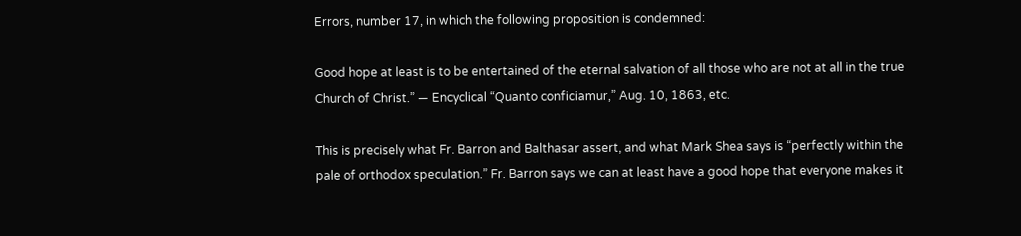Errors, number 17, in which the following proposition is condemned:

Good hope at least is to be entertained of the eternal salvation of all those who are not at all in the true Church of Christ.” — Encyclical “Quanto conficiamur,” Aug. 10, 1863, etc.

This is precisely what Fr. Barron and Balthasar assert, and what Mark Shea says is “perfectly within the pale of orthodox speculation.” Fr. Barron says we can at least have a good hope that everyone makes it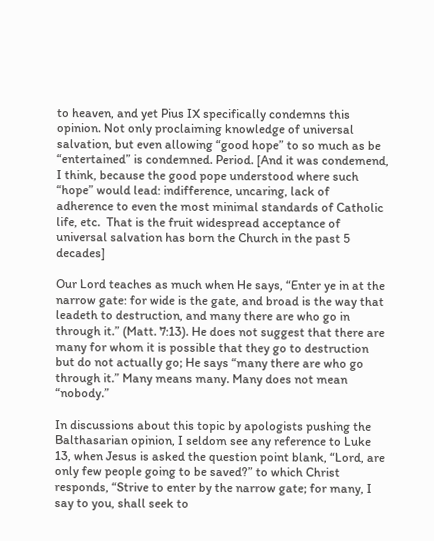to heaven, and yet Pius IX specifically condemns this opinion. Not only proclaiming knowledge of universal salvation, but even allowing “good hope” to so much as be “entertained” is condemned. Period. [And it was condemend, I think, because the good pope understood where such “hope” would lead: indifference, uncaring, lack of adherence to even the most minimal standards of Catholic life, etc.  That is the fruit widespread acceptance of universal salvation has born the Church in the past 5 decades]

Our Lord teaches as much when He says, “Enter ye in at the narrow gate: for wide is the gate, and broad is the way that leadeth to destruction, and many there are who go in through it.” (Matt. 7:13). He does not suggest that there are many for whom it is possible that they go to destruction but do not actually go; He says “many there are who go through it.” Many means many. Many does not mean “nobody.”

In discussions about this topic by apologists pushing the Balthasarian opinion, I seldom see any reference to Luke 13, when Jesus is asked the question point blank, “Lord, are only few people going to be saved?” to which Christ responds, “Strive to enter by the narrow gate; for many, I say to you, shall seek to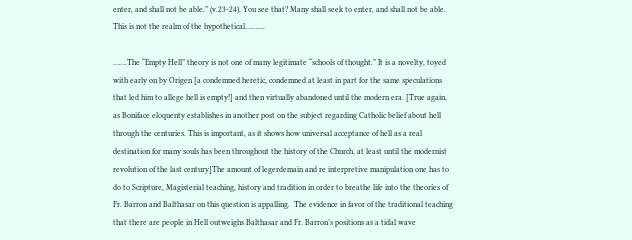enter, and shall not be able.” (v.23-24). You see that? Many shall seek to enter, and shall not be able. This is not the realm of the hypothetical……….

…….The “Empty Hell” theory is not one of many legitimate “schools of thought.” It is a novelty, toyed with early on by Origen [a condemned heretic, condemned at least in part for the same speculations that led him to allege hell is empty!] and then virtually abandoned until the modern era. [True again, as Boniface eloquenty establishes in another post on the subject regarding Catholic belief about hell through the centuries. This is important, as it shows how universal acceptance of hell as a real destination for many souls has been throughout the history of the Church, at least until the modernist revolution of the last century]The amount of legerdemain and re interpretive manipulation one has to do to Scripture, Magisterial teaching, history and tradition in order to breathe life into the theories of Fr. Barron and Balthasar on this question is appalling.  The evidence in favor of the traditional teaching that there are people in Hell outweighs Balthasar and Fr. Barron’s positions as a tidal wave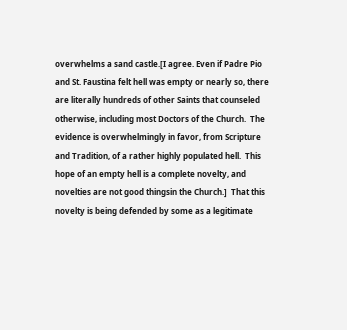overwhelms a sand castle.[I agree. Even if Padre Pio and St. Faustina felt hell was empty or nearly so, there are literally hundreds of other Saints that counseled otherwise, including most Doctors of the Church.  The evidence is overwhelmingly in favor, from Scripture and Tradition, of a rather highly populated hell.  This hope of an empty hell is a complete novelty, and novelties are not good thingsin the Church.]  That this novelty is being defended by some as a legitimate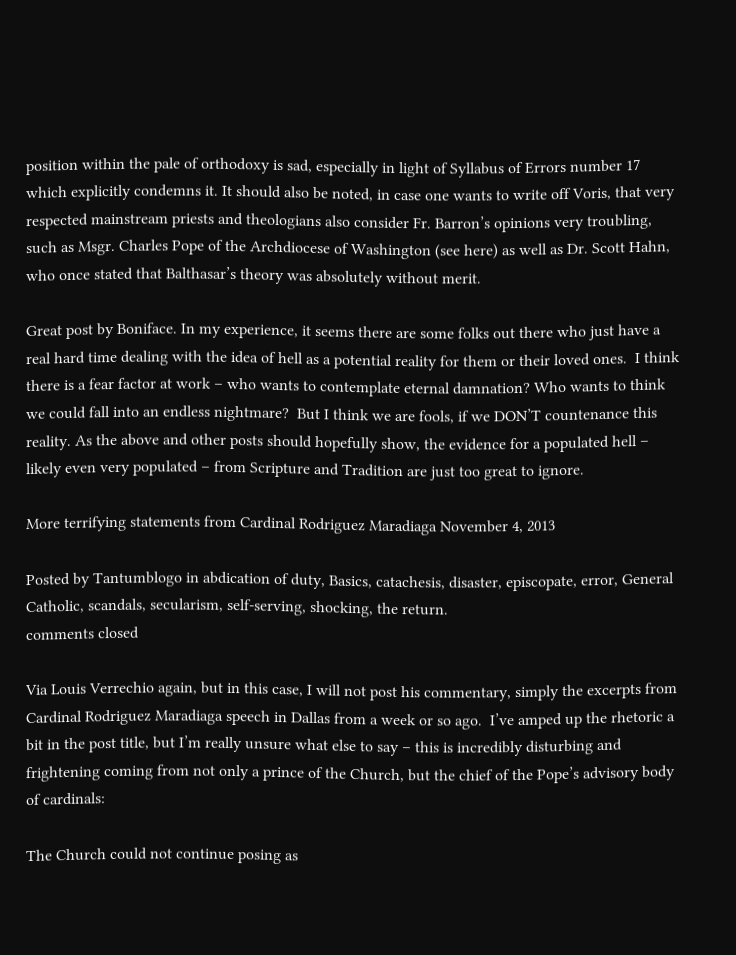position within the pale of orthodoxy is sad, especially in light of Syllabus of Errors number 17 which explicitly condemns it. It should also be noted, in case one wants to write off Voris, that very respected mainstream priests and theologians also consider Fr. Barron’s opinions very troubling, such as Msgr. Charles Pope of the Archdiocese of Washington (see here) as well as Dr. Scott Hahn, who once stated that Balthasar’s theory was absolutely without merit.

Great post by Boniface. In my experience, it seems there are some folks out there who just have a real hard time dealing with the idea of hell as a potential reality for them or their loved ones.  I think there is a fear factor at work – who wants to contemplate eternal damnation? Who wants to think we could fall into an endless nightmare?  But I think we are fools, if we DON’T countenance this reality. As the above and other posts should hopefully show, the evidence for a populated hell – likely even very populated – from Scripture and Tradition are just too great to ignore.

More terrifying statements from Cardinal Rodriguez Maradiaga November 4, 2013

Posted by Tantumblogo in abdication of duty, Basics, catachesis, disaster, episcopate, error, General Catholic, scandals, secularism, self-serving, shocking, the return.
comments closed

Via Louis Verrechio again, but in this case, I will not post his commentary, simply the excerpts from Cardinal Rodriguez Maradiaga speech in Dallas from a week or so ago.  I’ve amped up the rhetoric a bit in the post title, but I’m really unsure what else to say – this is incredibly disturbing and frightening coming from not only a prince of the Church, but the chief of the Pope’s advisory body of cardinals:

The Church could not continue posing as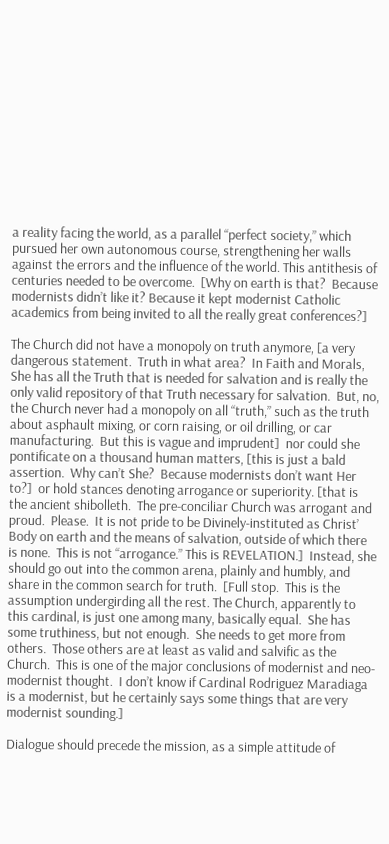a reality facing the world, as a parallel “perfect society,” which pursued her own autonomous course, strengthening her walls against the errors and the influence of the world. This antithesis of centuries needed to be overcome.  [Why on earth is that?  Because modernists didn’t like it? Because it kept modernist Catholic academics from being invited to all the really great conferences?]

The Church did not have a monopoly on truth anymore, [a very dangerous statement.  Truth in what area?  In Faith and Morals, She has all the Truth that is needed for salvation and is really the only valid repository of that Truth necessary for salvation.  But, no, the Church never had a monopoly on all “truth,” such as the truth about asphault mixing, or corn raising, or oil drilling, or car manufacturing.  But this is vague and imprudent]  nor could she pontificate on a thousand human matters, [this is just a bald assertion.  Why can’t She?  Because modernists don’t want Her to?]  or hold stances denoting arrogance or superiority. [that is the ancient shibolleth.  The pre-conciliar Church was arrogant and proud.  Please.  It is not pride to be Divinely-instituted as Christ’ Body on earth and the means of salvation, outside of which there is none.  This is not “arrogance.” This is REVELATION.]  Instead, she should go out into the common arena, plainly and humbly, and share in the common search for truth.  [Full stop.  This is the assumption undergirding all the rest. The Church, apparently to this cardinal, is just one among many, basically equal.  She has some truthiness, but not enough.  She needs to get more from others.  Those others are at least as valid and salvific as the Church.  This is one of the major conclusions of modernist and neo-modernist thought.  I don’t know if Cardinal Rodriguez Maradiaga is a modernist, but he certainly says some things that are very modernist sounding.]

Dialogue should precede the mission, as a simple attitude of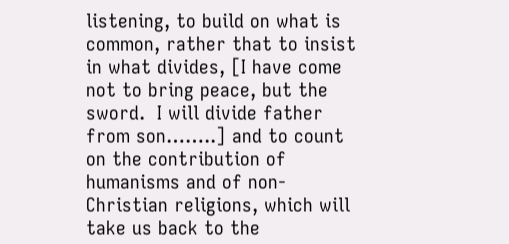listening, to build on what is common, rather that to insist in what divides, [I have come not to bring peace, but the sword.  I will divide father from son……..] and to count on the contribution of humanisms and of non-Christian religions, which will take us back to the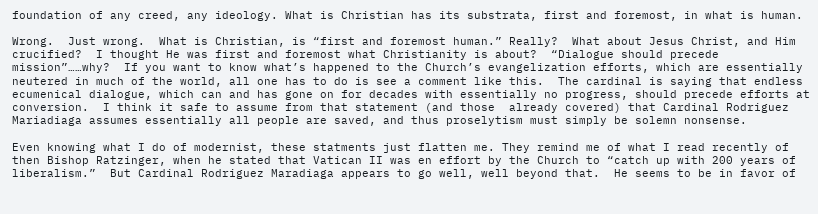foundation of any creed, any ideology. What is Christian has its substrata, first and foremost, in what is human.

Wrong.  Just wrong.  What is Christian, is “first and foremost human.” Really?  What about Jesus Christ, and Him crucified?  I thought He was first and foremost what Christianity is about?  “Dialogue should precede mission”……why?  If you want to know what’s happened to the Church’s evangelization efforts, which are essentially neutered in much of the world, all one has to do is see a comment like this.  The cardinal is saying that endless ecumenical dialogue, which can and has gone on for decades with essentially no progress, should precede efforts at conversion.  I think it safe to assume from that statement (and those  already covered) that Cardinal Rodriguez Mariadiaga assumes essentially all people are saved, and thus proselytism must simply be solemn nonsense.

Even knowing what I do of modernist, these statments just flatten me. They remind me of what I read recently of then Bishop Ratzinger, when he stated that Vatican II was en effort by the Church to “catch up with 200 years of liberalism.”  But Cardinal Rodriguez Maradiaga appears to go well, well beyond that.  He seems to be in favor of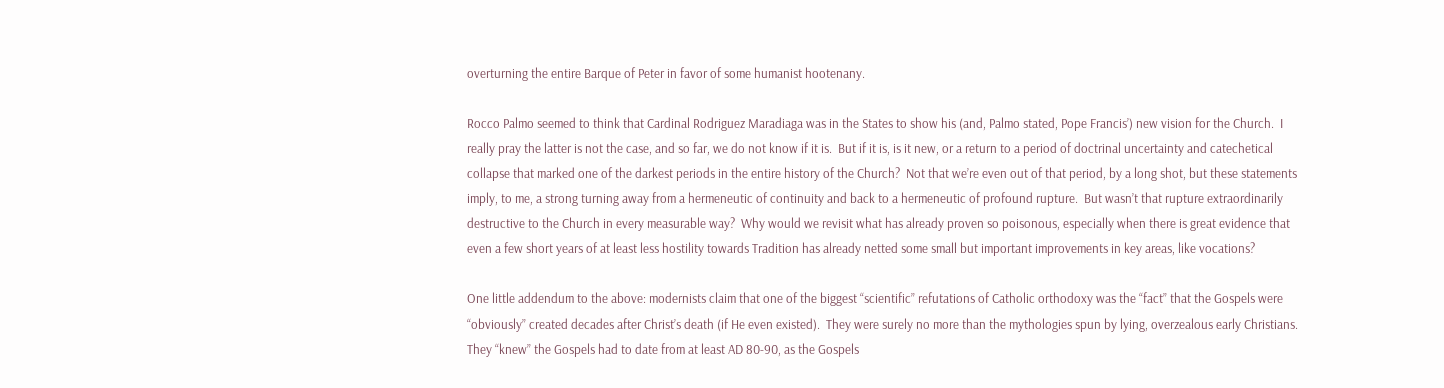overturning the entire Barque of Peter in favor of some humanist hootenany.

Rocco Palmo seemed to think that Cardinal Rodriguez Maradiaga was in the States to show his (and, Palmo stated, Pope Francis’) new vision for the Church.  I really pray the latter is not the case, and so far, we do not know if it is.  But if it is, is it new, or a return to a period of doctrinal uncertainty and catechetical collapse that marked one of the darkest periods in the entire history of the Church?  Not that we’re even out of that period, by a long shot, but these statements imply, to me, a strong turning away from a hermeneutic of continuity and back to a hermeneutic of profound rupture.  But wasn’t that rupture extraordinarily destructive to the Church in every measurable way?  Why would we revisit what has already proven so poisonous, especially when there is great evidence that even a few short years of at least less hostility towards Tradition has already netted some small but important improvements in key areas, like vocations?

One little addendum to the above: modernists claim that one of the biggest “scientific” refutations of Catholic orthodoxy was the “fact” that the Gospels were “obviously” created decades after Christ’s death (if He even existed).  They were surely no more than the mythologies spun by lying, overzealous early Christians.  They “knew” the Gospels had to date from at least AD 80-90, as the Gospels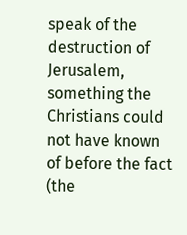speak of the destruction of Jerusalem, something the Christians could not have known of before the fact (the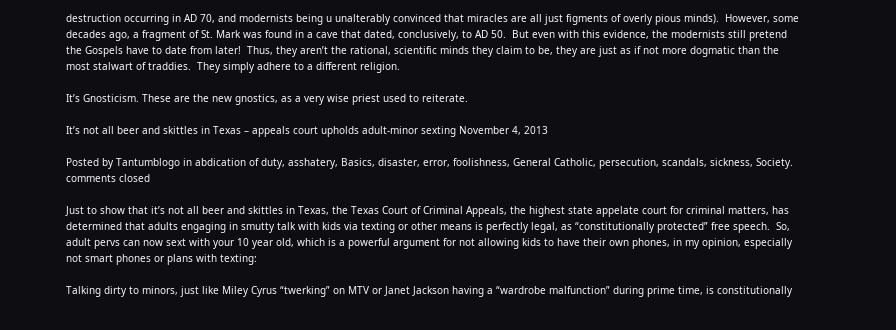destruction occurring in AD 70, and modernists being u unalterably convinced that miracles are all just figments of overly pious minds).  However, some decades ago, a fragment of St. Mark was found in a cave that dated, conclusively, to AD 50.  But even with this evidence, the modernists still pretend the Gospels have to date from later!  Thus, they aren’t the rational, scientific minds they claim to be, they are just as if not more dogmatic than the most stalwart of traddies.  They simply adhere to a different religion.

It’s Gnosticism. These are the new gnostics, as a very wise priest used to reiterate.

It’s not all beer and skittles in Texas – appeals court upholds adult-minor sexting November 4, 2013

Posted by Tantumblogo in abdication of duty, asshatery, Basics, disaster, error, foolishness, General Catholic, persecution, scandals, sickness, Society.
comments closed

Just to show that it’s not all beer and skittles in Texas, the Texas Court of Criminal Appeals, the highest state appelate court for criminal matters, has determined that adults engaging in smutty talk with kids via texting or other means is perfectly legal, as “constitutionally protected” free speech.  So, adult pervs can now sext with your 10 year old, which is a powerful argument for not allowing kids to have their own phones, in my opinion, especially not smart phones or plans with texting:

Talking dirty to minors, just like Miley Cyrus “twerking” on MTV or Janet Jackson having a “wardrobe malfunction” during prime time, is constitutionally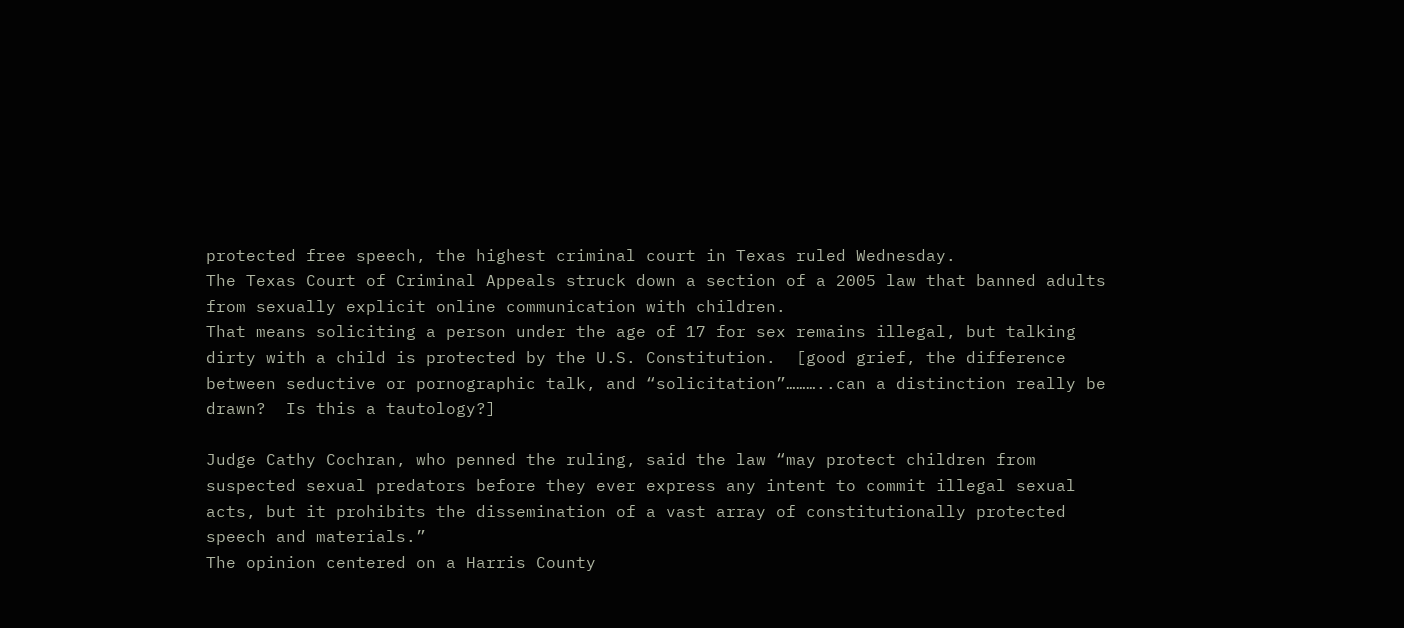protected free speech, the highest criminal court in Texas ruled Wednesday.
The Texas Court of Criminal Appeals struck down a section of a 2005 law that banned adults from sexually explicit online communication with children.
That means soliciting a person under the age of 17 for sex remains illegal, but talking dirty with a child is protected by the U.S. Constitution.  [good grief, the difference between seductive or pornographic talk, and “solicitation”………..can a distinction really be drawn?  Is this a tautology?]

Judge Cathy Cochran, who penned the ruling, said the law “may protect children from suspected sexual predators before they ever express any intent to commit illegal sexual acts, but it prohibits the dissemination of a vast array of constitutionally protected speech and materials.”
The opinion centered on a Harris County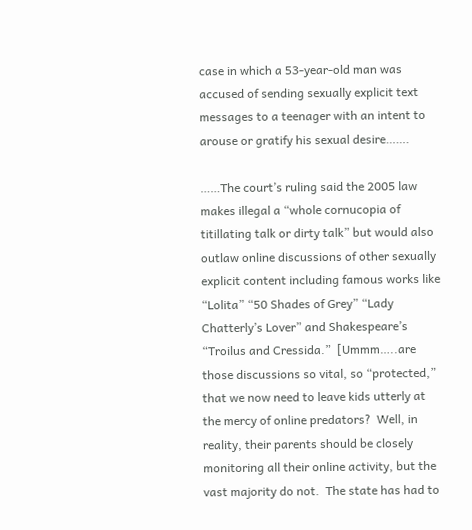case in which a 53-year-old man was accused of sending sexually explicit text messages to a teenager with an intent to arouse or gratify his sexual desire…….

……The court’s ruling said the 2005 law makes illegal a “whole cornucopia of titillating talk or dirty talk” but would also outlaw online discussions of other sexually explicit content including famous works like “Lolita” “50 Shades of Grey” “Lady Chatterly’s Lover” and Shakespeare’s “Troilus and Cressida.”  [Ummm…..are those discussions so vital, so “protected,” that we now need to leave kids utterly at the mercy of online predators?  Well, in reality, their parents should be closely monitoring all their online activity, but the vast majority do not.  The state has had to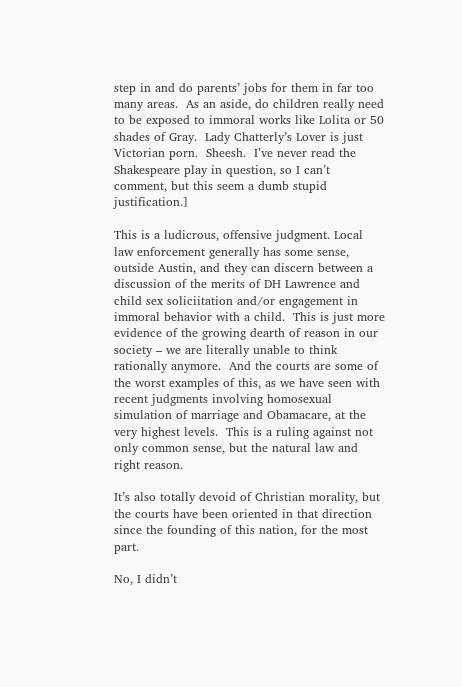step in and do parents’ jobs for them in far too many areas.  As an aside, do children really need to be exposed to immoral works like Lolita or 50 shades of Gray.  Lady Chatterly’s Lover is just Victorian porn.  Sheesh.  I’ve never read the Shakespeare play in question, so I can’t comment, but this seem a dumb stupid justification.]

This is a ludicrous, offensive judgment. Local law enforcement generally has some sense, outside Austin, and they can discern between a discussion of the merits of DH Lawrence and child sex soliciitation and/or engagement in immoral behavior with a child.  This is just more evidence of the growing dearth of reason in our society – we are literally unable to think rationally anymore.  And the courts are some of the worst examples of this, as we have seen with recent judgments involving homosexual simulation of marriage and Obamacare, at the very highest levels.  This is a ruling against not only common sense, but the natural law and right reason.

It’s also totally devoid of Christian morality, but the courts have been oriented in that direction since the founding of this nation, for the most part.

No, I didn’t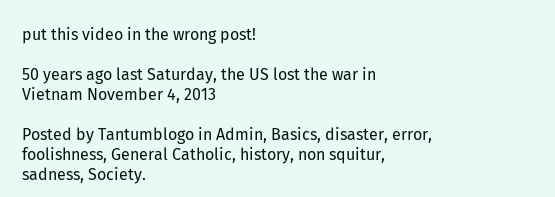put this video in the wrong post!

50 years ago last Saturday, the US lost the war in Vietnam November 4, 2013

Posted by Tantumblogo in Admin, Basics, disaster, error, foolishness, General Catholic, history, non squitur, sadness, Society.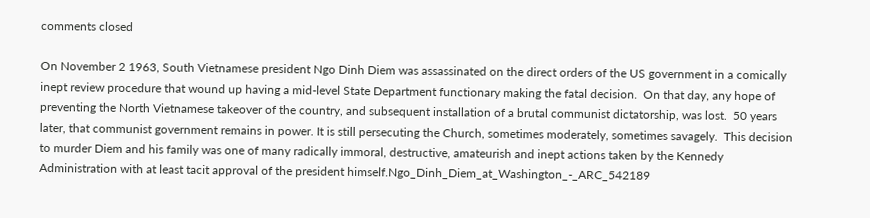comments closed

On November 2 1963, South Vietnamese president Ngo Dinh Diem was assassinated on the direct orders of the US government in a comically inept review procedure that wound up having a mid-level State Department functionary making the fatal decision.  On that day, any hope of preventing the North Vietnamese takeover of the country, and subsequent installation of a brutal communist dictatorship, was lost.  50 years later, that communist government remains in power. It is still persecuting the Church, sometimes moderately, sometimes savagely.  This decision to murder Diem and his family was one of many radically immoral, destructive, amateurish and inept actions taken by the Kennedy Administration with at least tacit approval of the president himself.Ngo_Dinh_Diem_at_Washington_-_ARC_542189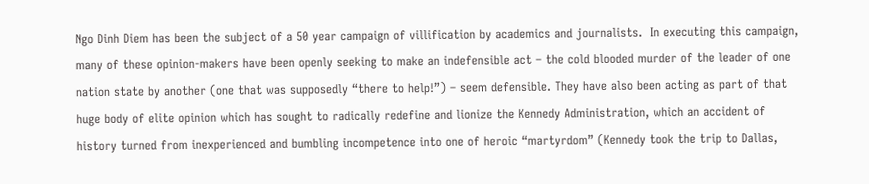Ngo Dinh Diem has been the subject of a 50 year campaign of villification by academics and journalists.  In executing this campaign, many of these opinion-makers have been openly seeking to make an indefensible act – the cold blooded murder of the leader of one nation state by another (one that was supposedly “there to help!”) – seem defensible. They have also been acting as part of that huge body of elite opinion which has sought to radically redefine and lionize the Kennedy Administration, which an accident of history turned from inexperienced and bumbling incompetence into one of heroic “martyrdom” (Kennedy took the trip to Dallas,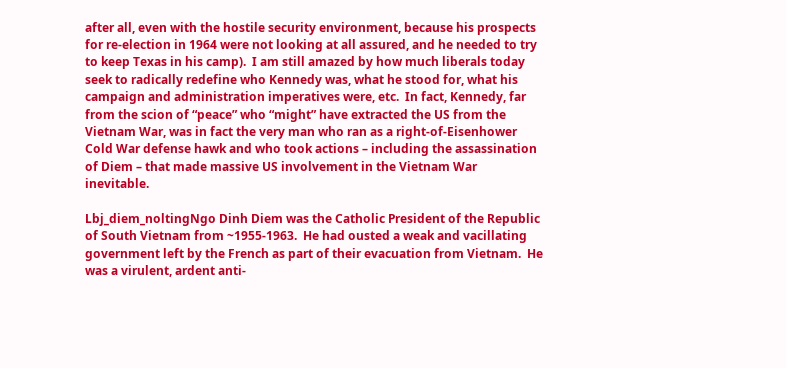after all, even with the hostile security environment, because his prospects for re-election in 1964 were not looking at all assured, and he needed to try to keep Texas in his camp).  I am still amazed by how much liberals today seek to radically redefine who Kennedy was, what he stood for, what his campaign and administration imperatives were, etc.  In fact, Kennedy, far from the scion of “peace” who “might” have extracted the US from the Vietnam War, was in fact the very man who ran as a right-of-Eisenhower Cold War defense hawk and who took actions – including the assassination of Diem – that made massive US involvement in the Vietnam War inevitable.

Lbj_diem_noltingNgo Dinh Diem was the Catholic President of the Republic of South Vietnam from ~1955-1963.  He had ousted a weak and vacillating government left by the French as part of their evacuation from Vietnam.  He was a virulent, ardent anti-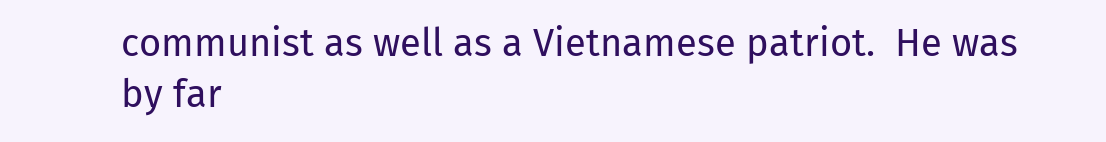communist as well as a Vietnamese patriot.  He was by far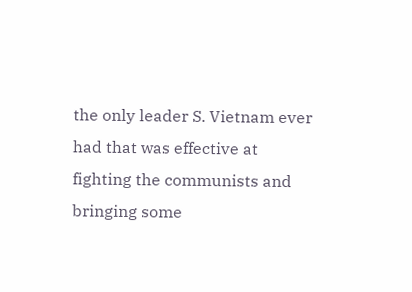the only leader S. Vietnam ever had that was effective at fighting the communists and bringing some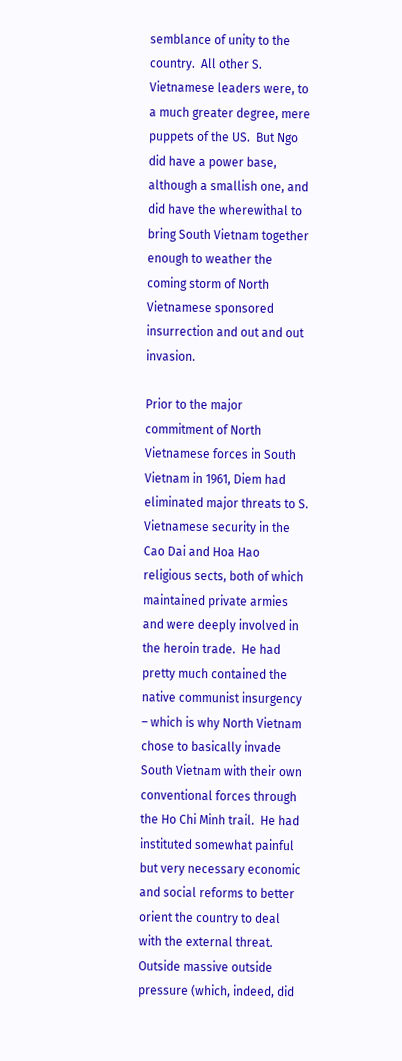semblance of unity to the country.  All other S. Vietnamese leaders were, to a much greater degree, mere puppets of the US.  But Ngo did have a power base, although a smallish one, and did have the wherewithal to bring South Vietnam together enough to weather the coming storm of North Vietnamese sponsored insurrection and out and out invasion.

Prior to the major commitment of North Vietnamese forces in South Vietnam in 1961, Diem had eliminated major threats to S. Vietnamese security in the Cao Dai and Hoa Hao religious sects, both of which maintained private armies and were deeply involved in the heroin trade.  He had pretty much contained the native communist insurgency – which is why North Vietnam chose to basically invade South Vietnam with their own conventional forces through the Ho Chi Minh trail.  He had instituted somewhat painful but very necessary economic and social reforms to better orient the country to deal with the external threat.  Outside massive outside pressure (which, indeed, did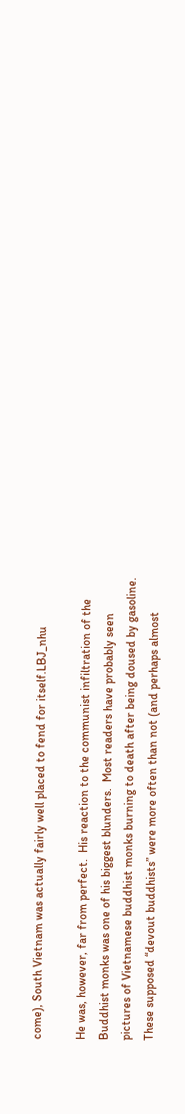come), South Vietnam was actually fairly well placed to fend for itself.LBJ_nhu

He was, however, far from perfect.  His reaction to the communist infiltration of the Buddhist monks was one of his biggest blunders.  Most readers have probably seen pictures of Vietnamese buddhist monks burning to death after being doused by gasoline.  These supposed “devout buddhists” were more often than not (and perhaps almost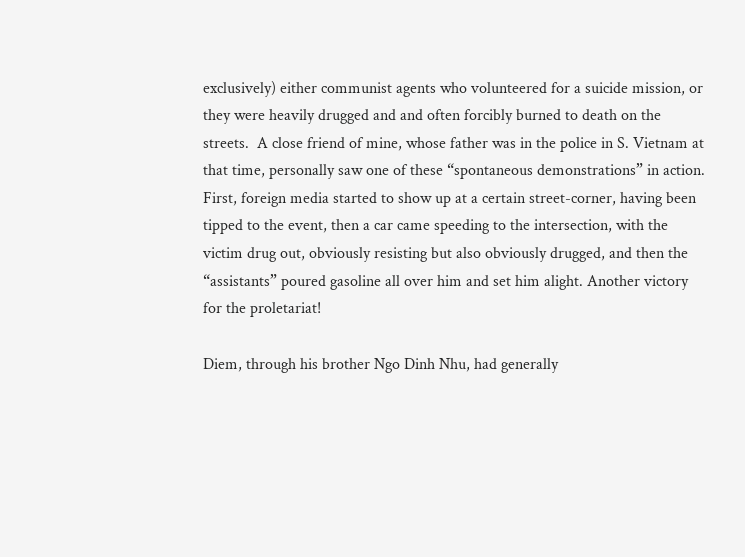exclusively) either communist agents who volunteered for a suicide mission, or they were heavily drugged and and often forcibly burned to death on the streets.  A close friend of mine, whose father was in the police in S. Vietnam at that time, personally saw one of these “spontaneous demonstrations” in action.  First, foreign media started to show up at a certain street-corner, having been tipped to the event, then a car came speeding to the intersection, with the victim drug out, obviously resisting but also obviously drugged, and then the “assistants” poured gasoline all over him and set him alight. Another victory for the proletariat!

Diem, through his brother Ngo Dinh Nhu, had generally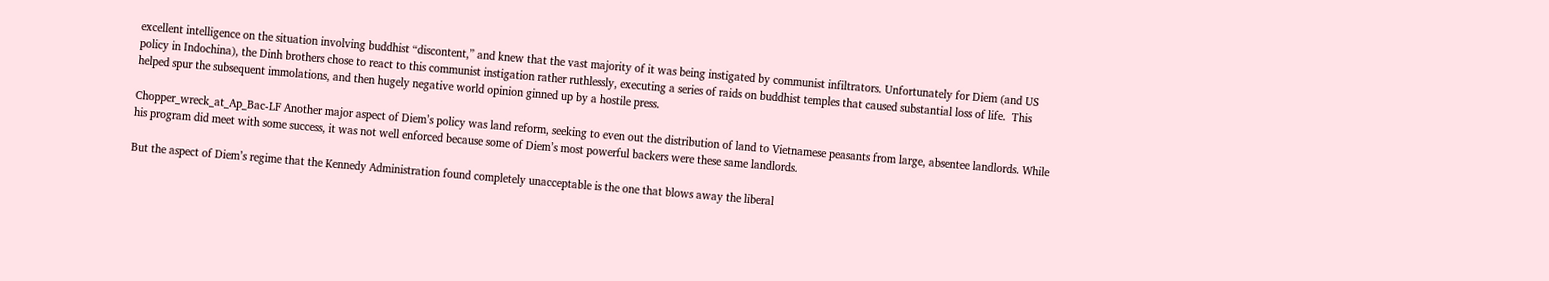excellent intelligence on the situation involving buddhist “discontent,” and knew that the vast majority of it was being instigated by communist infiltrators. Unfortunately for Diem (and US policy in Indochina), the Dinh brothers chose to react to this communist instigation rather ruthlessly, executing a series of raids on buddhist temples that caused substantial loss of life.  This helped spur the subsequent immolations, and then hugely negative world opinion ginned up by a hostile press.

Chopper_wreck_at_Ap_Bac-LF Another major aspect of Diem’s policy was land reform, seeking to even out the distribution of land to Vietnamese peasants from large, absentee landlords. While his program did meet with some success, it was not well enforced because some of Diem’s most powerful backers were these same landlords.

But the aspect of Diem’s regime that the Kennedy Administration found completely unacceptable is the one that blows away the liberal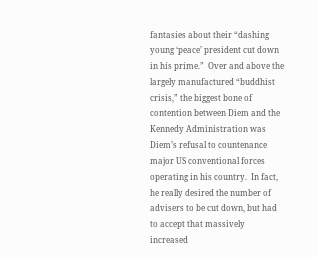fantasies about their “dashing young ‘peace’ president cut down in his prime.”  Over and above the largely manufactured “buddhist crisis,” the biggest bone of contention between Diem and the Kennedy Administration was Diem’s refusal to countenance major US conventional forces operating in his country.  In fact, he really desired the number of advisers to be cut down, but had to accept that massively increased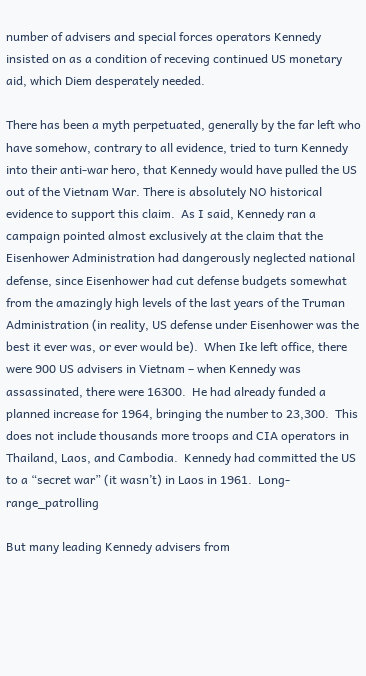number of advisers and special forces operators Kennedy insisted on as a condition of receving continued US monetary aid, which Diem desperately needed.

There has been a myth perpetuated, generally by the far left who have somehow, contrary to all evidence, tried to turn Kennedy into their anti-war hero, that Kennedy would have pulled the US out of the Vietnam War. There is absolutely NO historical evidence to support this claim.  As I said, Kennedy ran a campaign pointed almost exclusively at the claim that the Eisenhower Administration had dangerously neglected national defense, since Eisenhower had cut defense budgets somewhat from the amazingly high levels of the last years of the Truman Administration (in reality, US defense under Eisenhower was the best it ever was, or ever would be).  When Ike left office, there were 900 US advisers in Vietnam – when Kennedy was assassinated, there were 16300.  He had already funded a planned increase for 1964, bringing the number to 23,300.  This does not include thousands more troops and CIA operators in Thailand, Laos, and Cambodia.  Kennedy had committed the US to a “secret war” (it wasn’t) in Laos in 1961.  Long-range_patrolling

But many leading Kennedy advisers from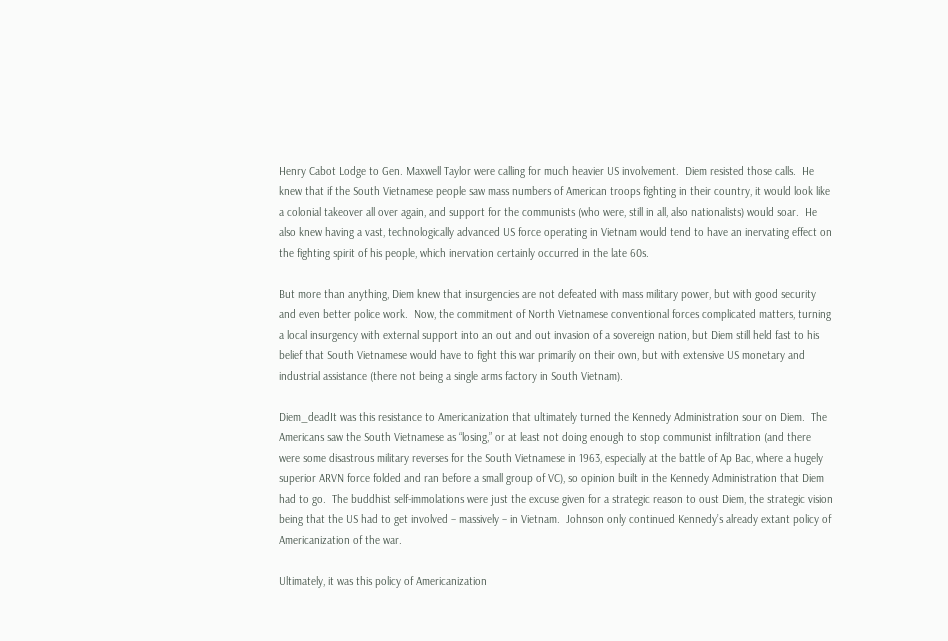Henry Cabot Lodge to Gen. Maxwell Taylor were calling for much heavier US involvement.  Diem resisted those calls.  He knew that if the South Vietnamese people saw mass numbers of American troops fighting in their country, it would look like a colonial takeover all over again, and support for the communists (who were, still in all, also nationalists) would soar.  He also knew having a vast, technologically advanced US force operating in Vietnam would tend to have an inervating effect on the fighting spirit of his people, which inervation certainly occurred in the late 60s.

But more than anything, Diem knew that insurgencies are not defeated with mass military power, but with good security and even better police work.  Now, the commitment of North Vietnamese conventional forces complicated matters, turning a local insurgency with external support into an out and out invasion of a sovereign nation, but Diem still held fast to his belief that South Vietnamese would have to fight this war primarily on their own, but with extensive US monetary and industrial assistance (there not being a single arms factory in South Vietnam).

Diem_deadIt was this resistance to Americanization that ultimately turned the Kennedy Administration sour on Diem.  The Americans saw the South Vietnamese as “losing,” or at least not doing enough to stop communist infiltration (and there were some disastrous military reverses for the South Vietnamese in 1963, especially at the battle of Ap Bac, where a hugely superior ARVN force folded and ran before a small group of VC), so opinion built in the Kennedy Administration that Diem had to go.  The buddhist self-immolations were just the excuse given for a strategic reason to oust Diem, the strategic vision being that the US had to get involved – massively – in Vietnam.  Johnson only continued Kennedy’s already extant policy of Americanization of the war.

Ultimately, it was this policy of Americanization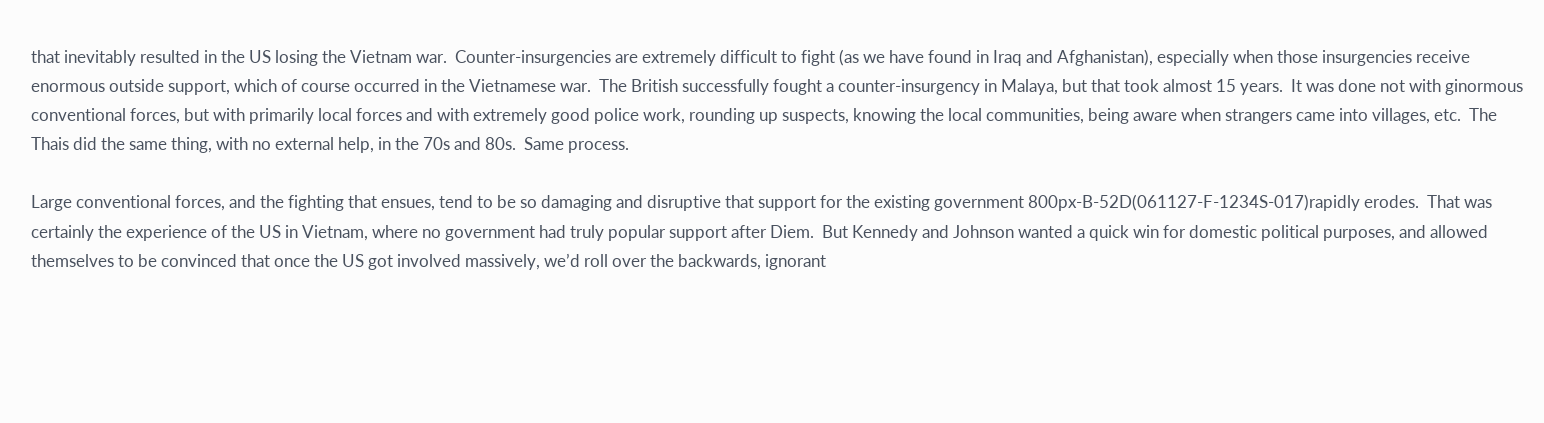that inevitably resulted in the US losing the Vietnam war.  Counter-insurgencies are extremely difficult to fight (as we have found in Iraq and Afghanistan), especially when those insurgencies receive enormous outside support, which of course occurred in the Vietnamese war.  The British successfully fought a counter-insurgency in Malaya, but that took almost 15 years.  It was done not with ginormous conventional forces, but with primarily local forces and with extremely good police work, rounding up suspects, knowing the local communities, being aware when strangers came into villages, etc.  The Thais did the same thing, with no external help, in the 70s and 80s.  Same process.

Large conventional forces, and the fighting that ensues, tend to be so damaging and disruptive that support for the existing government 800px-B-52D(061127-F-1234S-017)rapidly erodes.  That was certainly the experience of the US in Vietnam, where no government had truly popular support after Diem.  But Kennedy and Johnson wanted a quick win for domestic political purposes, and allowed themselves to be convinced that once the US got involved massively, we’d roll over the backwards, ignorant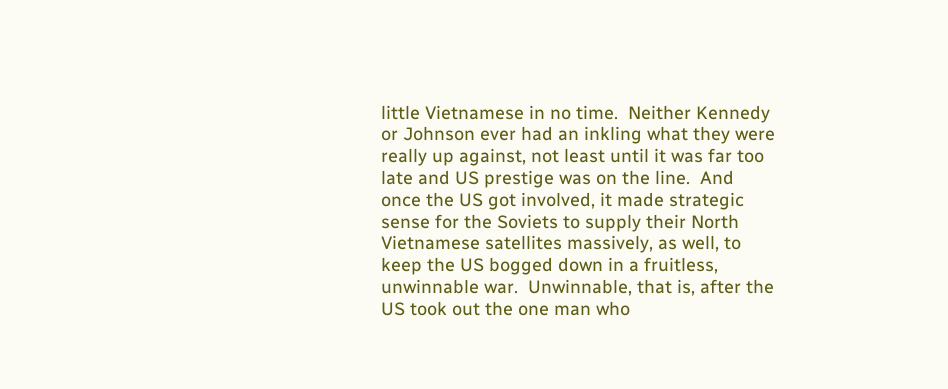little Vietnamese in no time.  Neither Kennedy or Johnson ever had an inkling what they were really up against, not least until it was far too late and US prestige was on the line.  And once the US got involved, it made strategic sense for the Soviets to supply their North Vietnamese satellites massively, as well, to keep the US bogged down in a fruitless, unwinnable war.  Unwinnable, that is, after the US took out the one man who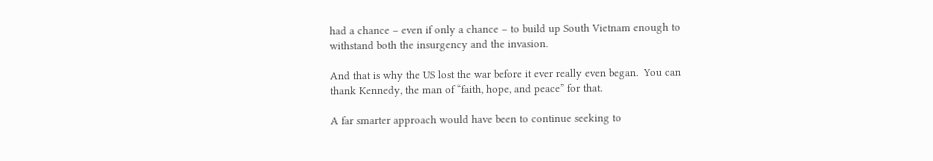had a chance – even if only a chance – to build up South Vietnam enough to withstand both the insurgency and the invasion.

And that is why the US lost the war before it ever really even began.  You can thank Kennedy, the man of “faith, hope, and peace” for that.

A far smarter approach would have been to continue seeking to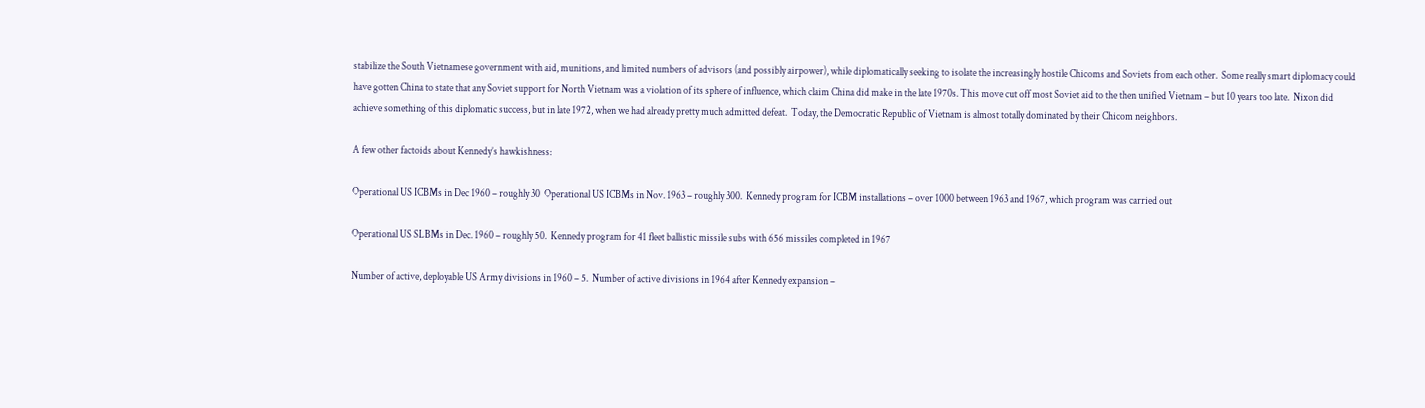stabilize the South Vietnamese government with aid, munitions, and limited numbers of advisors (and possibly airpower), while diplomatically seeking to isolate the increasingly hostile Chicoms and Soviets from each other.  Some really smart diplomacy could have gotten China to state that any Soviet support for North Vietnam was a violation of its sphere of influence, which claim China did make in the late 1970s. This move cut off most Soviet aid to the then unified Vietnam – but 10 years too late.  Nixon did achieve something of this diplomatic success, but in late 1972, when we had already pretty much admitted defeat.  Today, the Democratic Republic of Vietnam is almost totally dominated by their Chicom neighbors.

A few other factoids about Kennedy’s hawkishness:

Operational US ICBMs in Dec 1960 – roughly 30  Operational US ICBMs in Nov. 1963 – roughly 300.  Kennedy program for ICBM installations – over 1000 between 1963 and 1967, which program was carried out

Operational US SLBMs in Dec. 1960 – roughly 50.  Kennedy program for 41 fleet ballistic missile subs with 656 missiles completed in 1967

Number of active, deployable US Army divisions in 1960 – 5.  Number of active divisions in 1964 after Kennedy expansion –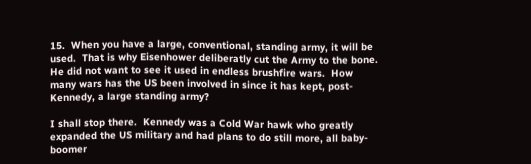15.  When you have a large, conventional, standing army, it will be used.  That is why Eisenhower deliberatly cut the Army to the bone.  He did not want to see it used in endless brushfire wars.  How many wars has the US been involved in since it has kept, post-Kennedy, a large standing army?

I shall stop there.  Kennedy was a Cold War hawk who greatly expanded the US military and had plans to do still more, all baby-boomer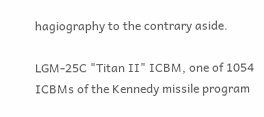hagiography to the contrary aside.

LGM-25C "Titan II" ICBM, one of 1054 ICBMs of the Kennedy missile program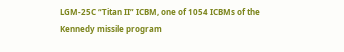LGM-25C “Titan II” ICBM, one of 1054 ICBMs of the Kennedy missile program